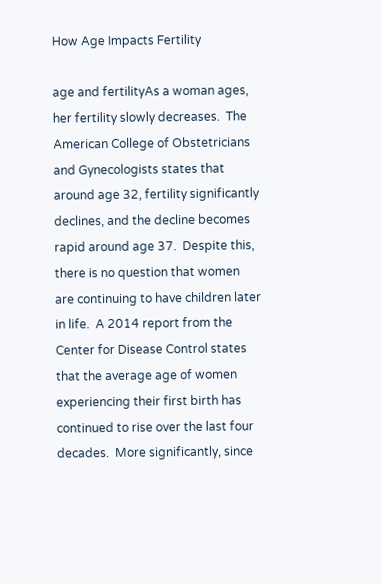How Age Impacts Fertility

age and fertilityAs a woman ages, her fertility slowly decreases.  The American College of Obstetricians and Gynecologists states that around age 32, fertility significantly declines, and the decline becomes rapid around age 37.  Despite this, there is no question that women are continuing to have children later in life.  A 2014 report from the Center for Disease Control states that the average age of women experiencing their first birth has continued to rise over the last four decades.  More significantly, since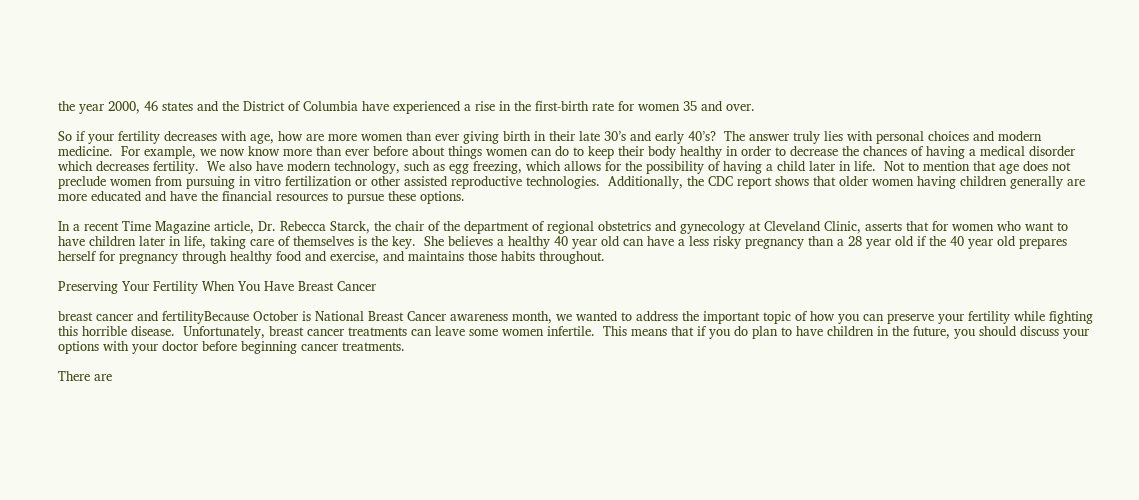the year 2000, 46 states and the District of Columbia have experienced a rise in the first-birth rate for women 35 and over.

So if your fertility decreases with age, how are more women than ever giving birth in their late 30’s and early 40’s?  The answer truly lies with personal choices and modern medicine.  For example, we now know more than ever before about things women can do to keep their body healthy in order to decrease the chances of having a medical disorder which decreases fertility.  We also have modern technology, such as egg freezing, which allows for the possibility of having a child later in life.  Not to mention that age does not preclude women from pursuing in vitro fertilization or other assisted reproductive technologies.  Additionally, the CDC report shows that older women having children generally are more educated and have the financial resources to pursue these options.

In a recent Time Magazine article, Dr. Rebecca Starck, the chair of the department of regional obstetrics and gynecology at Cleveland Clinic, asserts that for women who want to have children later in life, taking care of themselves is the key.  She believes a healthy 40 year old can have a less risky pregnancy than a 28 year old if the 40 year old prepares herself for pregnancy through healthy food and exercise, and maintains those habits throughout.

Preserving Your Fertility When You Have Breast Cancer

breast cancer and fertilityBecause October is National Breast Cancer awareness month, we wanted to address the important topic of how you can preserve your fertility while fighting this horrible disease.  Unfortunately, breast cancer treatments can leave some women infertile.  This means that if you do plan to have children in the future, you should discuss your options with your doctor before beginning cancer treatments.

There are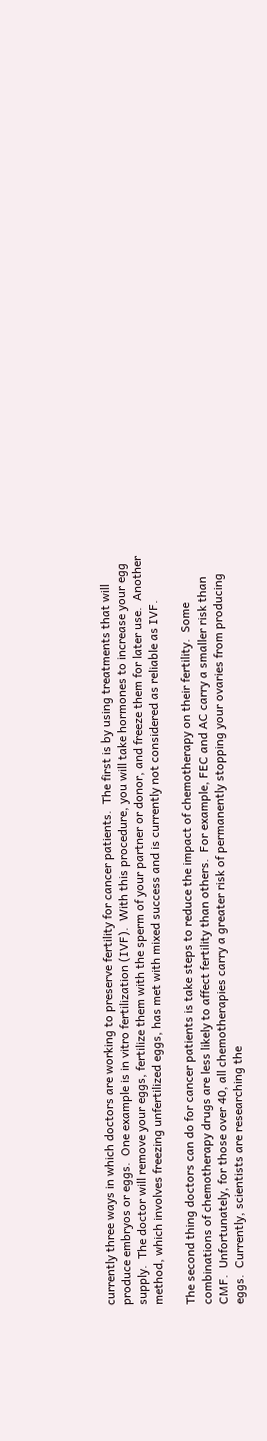currently three ways in which doctors are working to preserve fertility for cancer patients.  The first is by using treatments that will produce embryos or eggs.  One example is in vitro fertilization (IVF).  With this procedure, you will take hormones to increase your egg supply.  The doctor will remove your eggs, fertilize them with the sperm of your partner or donor, and freeze them for later use.  Another method, which involves freezing unfertilized eggs, has met with mixed success and is currently not considered as reliable as IVF.

The second thing doctors can do for cancer patients is take steps to reduce the impact of chemotherapy on their fertility.  Some combinations of chemotherapy drugs are less likely to affect fertility than others.  For example, FEC and AC carry a smaller risk than CMF.  Unfortunately, for those over 40, all chemotherapies carry a greater risk of permanently stopping your ovaries from producing eggs.  Currently, scientists are researching the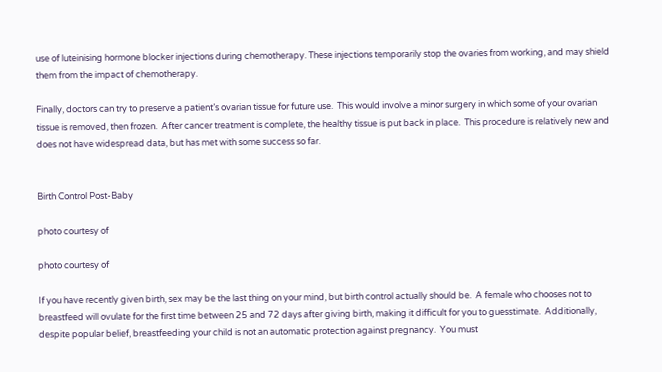use of luteinising hormone blocker injections during chemotherapy. These injections temporarily stop the ovaries from working, and may shield them from the impact of chemotherapy.

Finally, doctors can try to preserve a patient’s ovarian tissue for future use.  This would involve a minor surgery in which some of your ovarian tissue is removed, then frozen.  After cancer treatment is complete, the healthy tissue is put back in place.  This procedure is relatively new and does not have widespread data, but has met with some success so far.


Birth Control Post-Baby

photo courtesy of

photo courtesy of

If you have recently given birth, sex may be the last thing on your mind, but birth control actually should be.  A female who chooses not to breastfeed will ovulate for the first time between 25 and 72 days after giving birth, making it difficult for you to guesstimate.  Additionally, despite popular belief, breastfeeding your child is not an automatic protection against pregnancy.  You must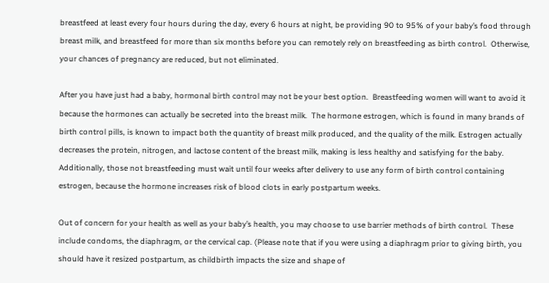breastfeed at least every four hours during the day, every 6 hours at night, be providing 90 to 95% of your baby’s food through breast milk, and breastfeed for more than six months before you can remotely rely on breastfeeding as birth control.  Otherwise, your chances of pregnancy are reduced, but not eliminated.

After you have just had a baby, hormonal birth control may not be your best option.  Breastfeeding women will want to avoid it because the hormones can actually be secreted into the breast milk.  The hormone estrogen, which is found in many brands of birth control pills, is known to impact both the quantity of breast milk produced, and the quality of the milk. Estrogen actually decreases the protein, nitrogen, and lactose content of the breast milk, making is less healthy and satisfying for the baby.  Additionally, those not breastfeeding must wait until four weeks after delivery to use any form of birth control containing estrogen, because the hormone increases risk of blood clots in early postpartum weeks.

Out of concern for your health as well as your baby’s health, you may choose to use barrier methods of birth control.  These include condoms, the diaphragm, or the cervical cap. (Please note that if you were using a diaphragm prior to giving birth, you should have it resized postpartum, as childbirth impacts the size and shape of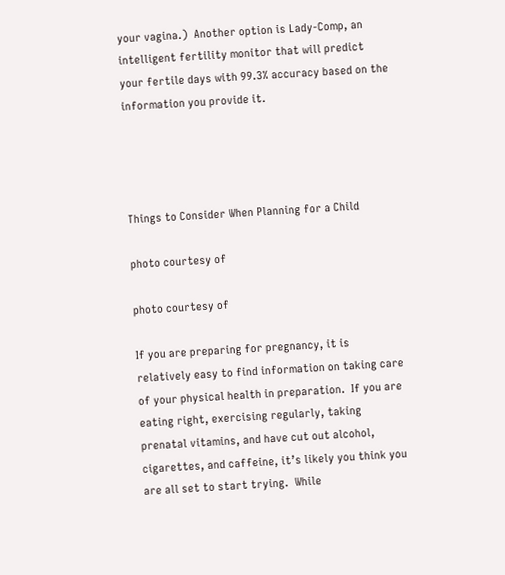your vagina.)  Another option is Lady-Comp, an intelligent fertility monitor that will predict your fertile days with 99.3% accuracy based on the information you provide it.




Things to Consider When Planning for a Child

photo courtesy of

photo courtesy of

If you are preparing for pregnancy, it is relatively easy to find information on taking care of your physical health in preparation.  If you are eating right, exercising regularly, taking prenatal vitamins, and have cut out alcohol, cigarettes, and caffeine, it’s likely you think you are all set to start trying.  While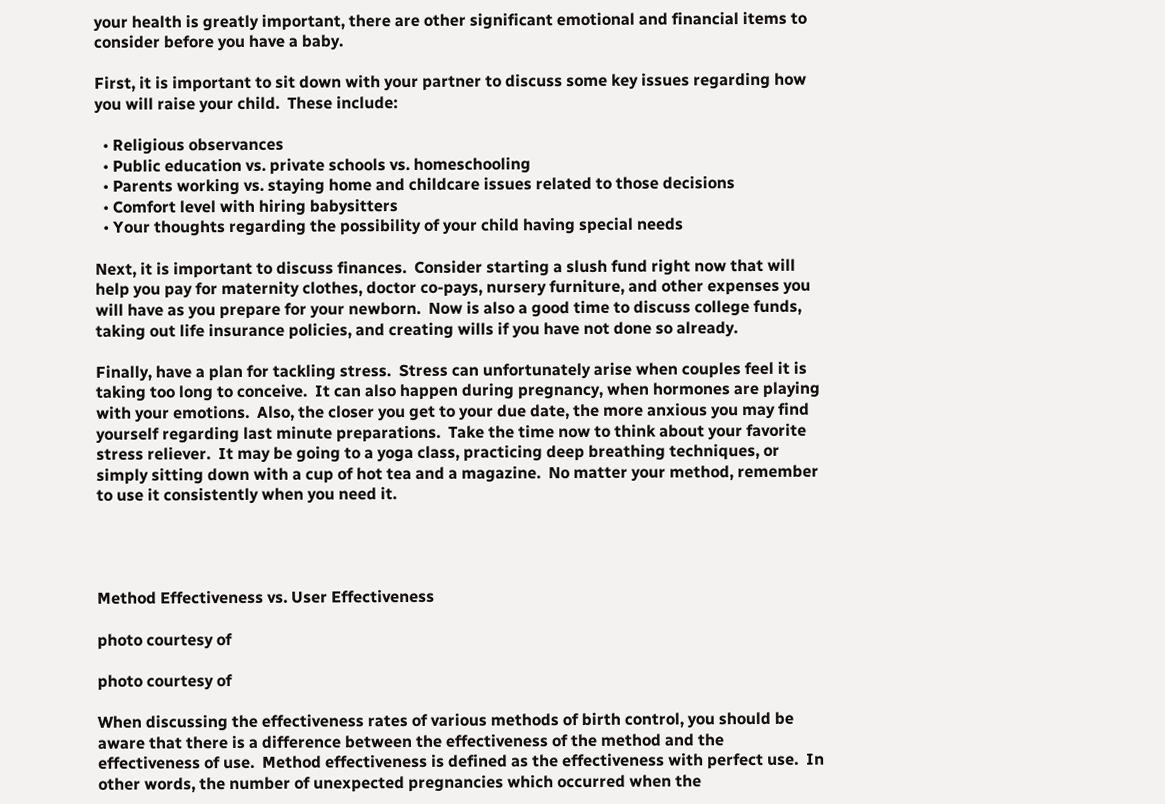your health is greatly important, there are other significant emotional and financial items to consider before you have a baby.

First, it is important to sit down with your partner to discuss some key issues regarding how you will raise your child.  These include:

  • Religious observances
  • Public education vs. private schools vs. homeschooling
  • Parents working vs. staying home and childcare issues related to those decisions
  • Comfort level with hiring babysitters
  • Your thoughts regarding the possibility of your child having special needs

Next, it is important to discuss finances.  Consider starting a slush fund right now that will help you pay for maternity clothes, doctor co-pays, nursery furniture, and other expenses you will have as you prepare for your newborn.  Now is also a good time to discuss college funds, taking out life insurance policies, and creating wills if you have not done so already.

Finally, have a plan for tackling stress.  Stress can unfortunately arise when couples feel it is taking too long to conceive.  It can also happen during pregnancy, when hormones are playing with your emotions.  Also, the closer you get to your due date, the more anxious you may find yourself regarding last minute preparations.  Take the time now to think about your favorite stress reliever.  It may be going to a yoga class, practicing deep breathing techniques, or simply sitting down with a cup of hot tea and a magazine.  No matter your method, remember to use it consistently when you need it.




Method Effectiveness vs. User Effectiveness

photo courtesy of

photo courtesy of

When discussing the effectiveness rates of various methods of birth control, you should be aware that there is a difference between the effectiveness of the method and the effectiveness of use.  Method effectiveness is defined as the effectiveness with perfect use.  In other words, the number of unexpected pregnancies which occurred when the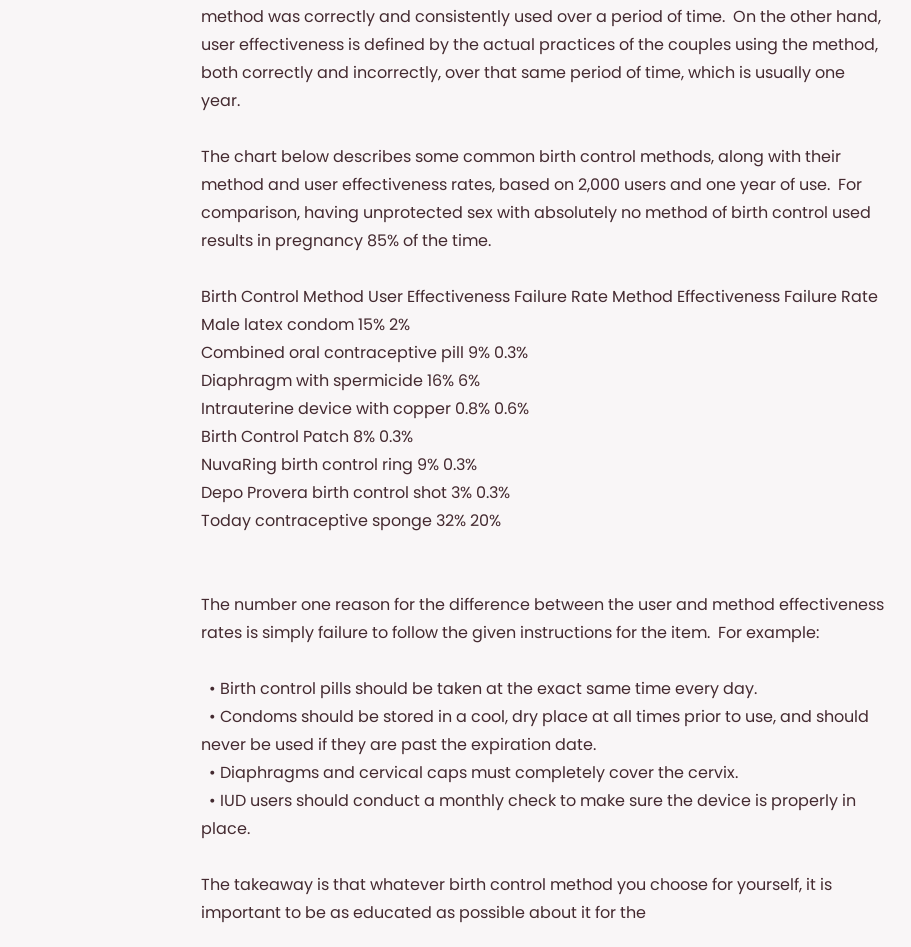method was correctly and consistently used over a period of time.  On the other hand, user effectiveness is defined by the actual practices of the couples using the method, both correctly and incorrectly, over that same period of time, which is usually one year.

The chart below describes some common birth control methods, along with their method and user effectiveness rates, based on 2,000 users and one year of use.  For comparison, having unprotected sex with absolutely no method of birth control used results in pregnancy 85% of the time.

Birth Control Method User Effectiveness Failure Rate Method Effectiveness Failure Rate
Male latex condom 15% 2%
Combined oral contraceptive pill 9% 0.3%
Diaphragm with spermicide 16% 6%
Intrauterine device with copper 0.8% 0.6%
Birth Control Patch 8% 0.3%
NuvaRing birth control ring 9% 0.3%
Depo Provera birth control shot 3% 0.3%
Today contraceptive sponge 32% 20%


The number one reason for the difference between the user and method effectiveness rates is simply failure to follow the given instructions for the item.  For example:

  • Birth control pills should be taken at the exact same time every day.
  • Condoms should be stored in a cool, dry place at all times prior to use, and should never be used if they are past the expiration date.
  • Diaphragms and cervical caps must completely cover the cervix.
  • IUD users should conduct a monthly check to make sure the device is properly in place.

The takeaway is that whatever birth control method you choose for yourself, it is important to be as educated as possible about it for the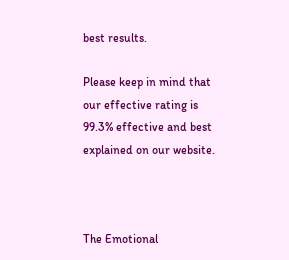best results.

Please keep in mind that our effective rating is 99.3% effective and best explained on our website.



The Emotional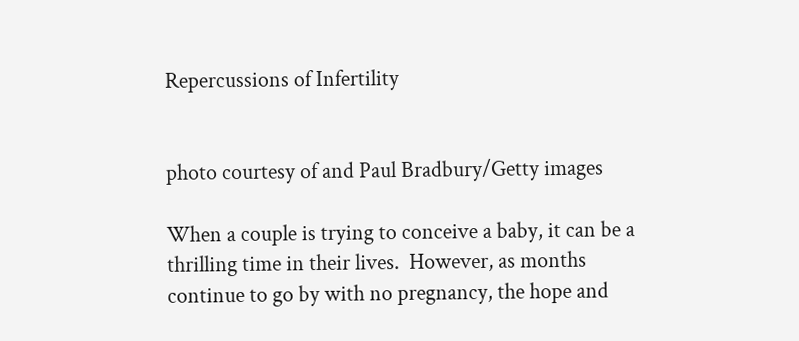Repercussions of Infertility


photo courtesy of and Paul Bradbury/Getty images

When a couple is trying to conceive a baby, it can be a thrilling time in their lives.  However, as months continue to go by with no pregnancy, the hope and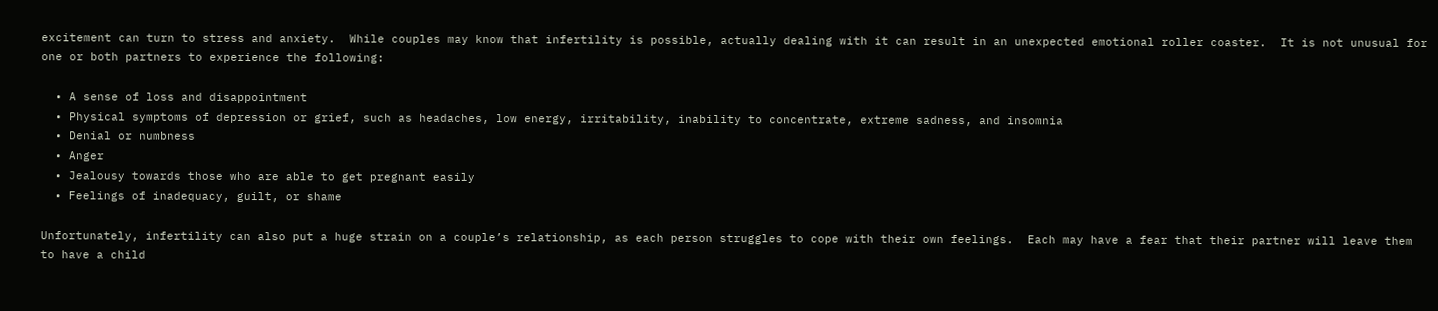excitement can turn to stress and anxiety.  While couples may know that infertility is possible, actually dealing with it can result in an unexpected emotional roller coaster.  It is not unusual for one or both partners to experience the following:

  • A sense of loss and disappointment
  • Physical symptoms of depression or grief, such as headaches, low energy, irritability, inability to concentrate, extreme sadness, and insomnia
  • Denial or numbness
  • Anger
  • Jealousy towards those who are able to get pregnant easily
  • Feelings of inadequacy, guilt, or shame

Unfortunately, infertility can also put a huge strain on a couple’s relationship, as each person struggles to cope with their own feelings.  Each may have a fear that their partner will leave them to have a child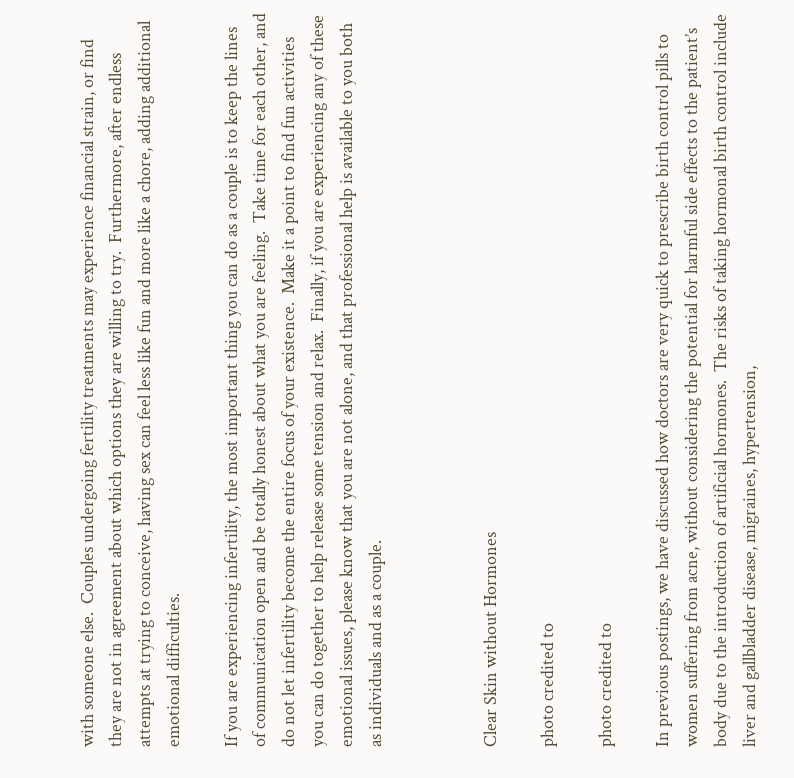with someone else.  Couples undergoing fertility treatments may experience financial strain, or find they are not in agreement about which options they are willing to try.  Furthermore, after endless attempts at trying to conceive, having sex can feel less like fun and more like a chore, adding additional emotional difficulties.

If you are experiencing infertility, the most important thing you can do as a couple is to keep the lines of communication open and be totally honest about what you are feeling.  Take time for each other, and do not let infertility become the entire focus of your existence.  Make it a point to find fun activities you can do together to help release some tension and relax.  Finally, if you are experiencing any of these emotional issues, please know that you are not alone, and that professional help is available to you both as individuals and as a couple.



Clear Skin without Hormones

photo credited to

photo credited to

In previous postings, we have discussed how doctors are very quick to prescribe birth control pills to women suffering from acne, without considering the potential for harmful side effects to the patient’s body due to the introduction of artificial hormones.  The risks of taking hormonal birth control include liver and gallbladder disease, migraines, hypertension,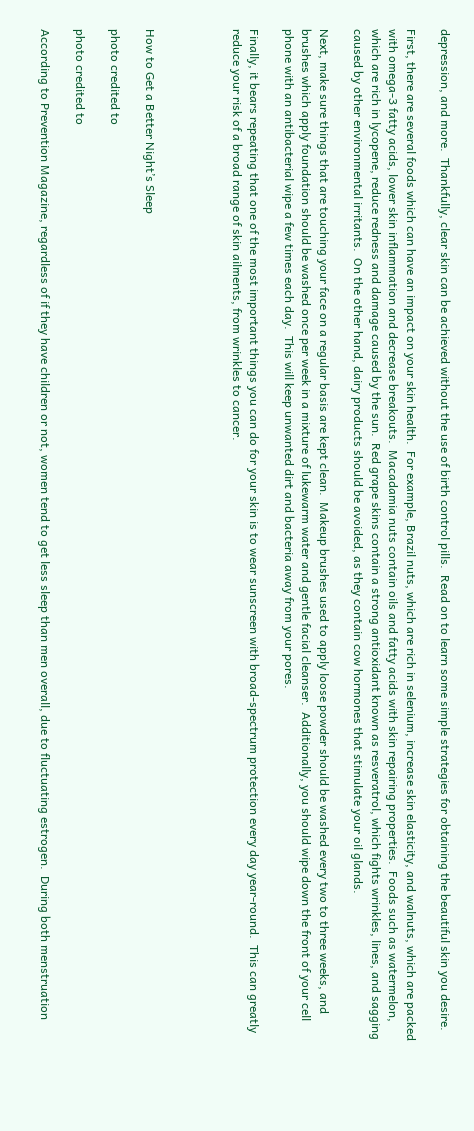depression, and more.  Thankfully, clear skin can be achieved without the use of birth control pills.  Read on to learn some simple strategies for obtaining the beautiful skin you desire.

First, there are several foods which can have an impact on your skin health.  For example, Brazil nuts, which are rich in selenium, increase skin elasticity, and walnuts, which are packed with omega-3 fatty acids, lower skin inflammation and decrease breakouts.  Macadamia nuts contain oils and fatty acids with skin repairing properties.  Foods such as watermelon, which are rich in lycopene, reduce redness and damage caused by the sun.  Red grape skins contain a strong antioxidant known as resveratrol, which fights wrinkles, lines, and sagging caused by other environmental irritants.  On the other hand, dairy products should be avoided, as they contain cow hormones that stimulate your oil glands.

Next, make sure things that are touching your face on a regular basis are kept clean.  Makeup brushes used to apply loose powder should be washed every two to three weeks, and brushes which apply foundation should be washed once per week in a mixture of lukewarm water and gentle facial cleanser.  Additionally, you should wipe down the front of your cell phone with an antibacterial wipe a few times each day.  This will keep unwanted dirt and bacteria away from your pores.

Finally, it bears repeating that one of the most important things you can do for your skin is to wear sunscreen with broad-spectrum protection every day year-round.  This can greatly reduce your risk of a broad range of skin ailments, from wrinkles to cancer.




How to Get a Better Night’s Sleep

photo credited to

photo credited to

According to Prevention Magazine, regardless of if they have children or not, women tend to get less sleep than men overall, due to fluctuating estrogen.  During both menstruation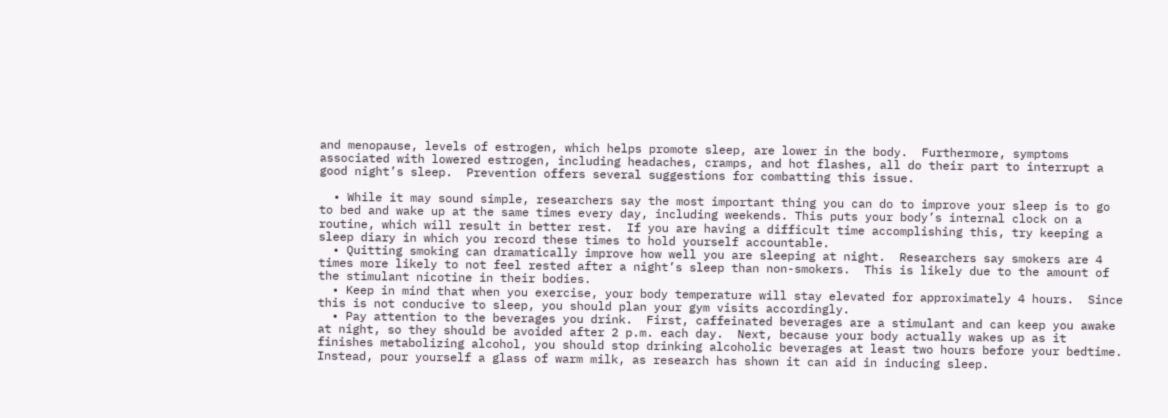and menopause, levels of estrogen, which helps promote sleep, are lower in the body.  Furthermore, symptoms associated with lowered estrogen, including headaches, cramps, and hot flashes, all do their part to interrupt a good night’s sleep.  Prevention offers several suggestions for combatting this issue.

  • While it may sound simple, researchers say the most important thing you can do to improve your sleep is to go to bed and wake up at the same times every day, including weekends. This puts your body’s internal clock on a routine, which will result in better rest.  If you are having a difficult time accomplishing this, try keeping a sleep diary in which you record these times to hold yourself accountable.
  • Quitting smoking can dramatically improve how well you are sleeping at night.  Researchers say smokers are 4 times more likely to not feel rested after a night’s sleep than non-smokers.  This is likely due to the amount of the stimulant nicotine in their bodies.
  • Keep in mind that when you exercise, your body temperature will stay elevated for approximately 4 hours.  Since this is not conducive to sleep, you should plan your gym visits accordingly.
  • Pay attention to the beverages you drink.  First, caffeinated beverages are a stimulant and can keep you awake at night, so they should be avoided after 2 p.m. each day.  Next, because your body actually wakes up as it finishes metabolizing alcohol, you should stop drinking alcoholic beverages at least two hours before your bedtime.  Instead, pour yourself a glass of warm milk, as research has shown it can aid in inducing sleep.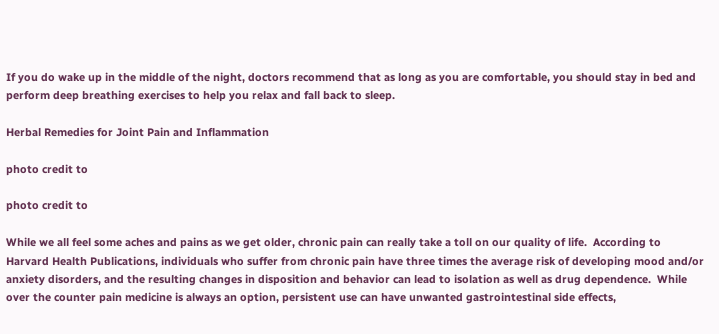If you do wake up in the middle of the night, doctors recommend that as long as you are comfortable, you should stay in bed and perform deep breathing exercises to help you relax and fall back to sleep.

Herbal Remedies for Joint Pain and Inflammation

photo credit to

photo credit to

While we all feel some aches and pains as we get older, chronic pain can really take a toll on our quality of life.  According to Harvard Health Publications, individuals who suffer from chronic pain have three times the average risk of developing mood and/or anxiety disorders, and the resulting changes in disposition and behavior can lead to isolation as well as drug dependence.  While over the counter pain medicine is always an option, persistent use can have unwanted gastrointestinal side effects,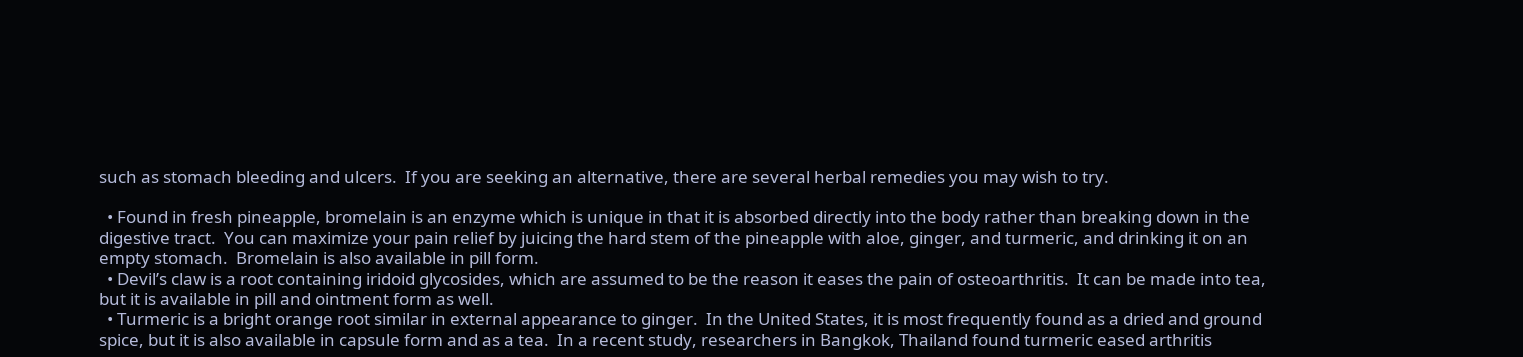such as stomach bleeding and ulcers.  If you are seeking an alternative, there are several herbal remedies you may wish to try.

  • Found in fresh pineapple, bromelain is an enzyme which is unique in that it is absorbed directly into the body rather than breaking down in the digestive tract.  You can maximize your pain relief by juicing the hard stem of the pineapple with aloe, ginger, and turmeric, and drinking it on an empty stomach.  Bromelain is also available in pill form.
  • Devil’s claw is a root containing iridoid glycosides, which are assumed to be the reason it eases the pain of osteoarthritis.  It can be made into tea, but it is available in pill and ointment form as well.
  • Turmeric is a bright orange root similar in external appearance to ginger.  In the United States, it is most frequently found as a dried and ground spice, but it is also available in capsule form and as a tea.  In a recent study, researchers in Bangkok, Thailand found turmeric eased arthritis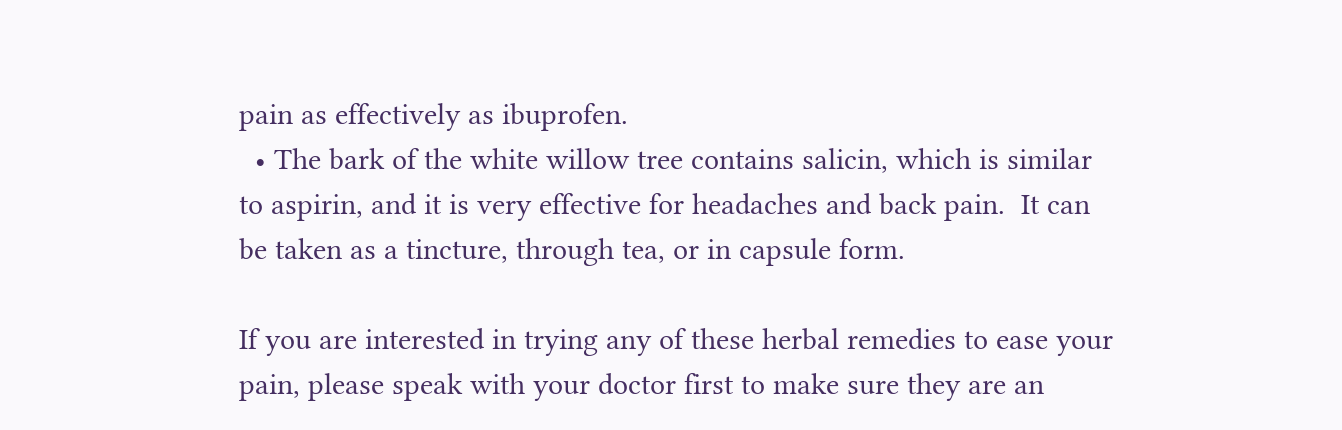pain as effectively as ibuprofen.
  • The bark of the white willow tree contains salicin, which is similar to aspirin, and it is very effective for headaches and back pain.  It can be taken as a tincture, through tea, or in capsule form.

If you are interested in trying any of these herbal remedies to ease your pain, please speak with your doctor first to make sure they are an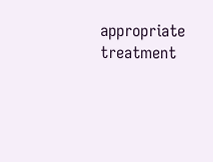appropriate treatment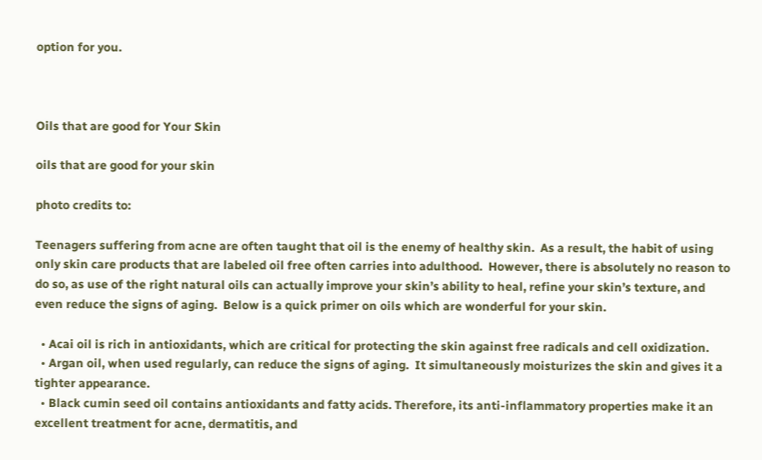option for you.



Oils that are good for Your Skin

oils that are good for your skin

photo credits to:

Teenagers suffering from acne are often taught that oil is the enemy of healthy skin.  As a result, the habit of using only skin care products that are labeled oil free often carries into adulthood.  However, there is absolutely no reason to do so, as use of the right natural oils can actually improve your skin’s ability to heal, refine your skin’s texture, and even reduce the signs of aging.  Below is a quick primer on oils which are wonderful for your skin.

  • Acai oil is rich in antioxidants, which are critical for protecting the skin against free radicals and cell oxidization.
  • Argan oil, when used regularly, can reduce the signs of aging.  It simultaneously moisturizes the skin and gives it a tighter appearance.
  • Black cumin seed oil contains antioxidants and fatty acids. Therefore, its anti-inflammatory properties make it an excellent treatment for acne, dermatitis, and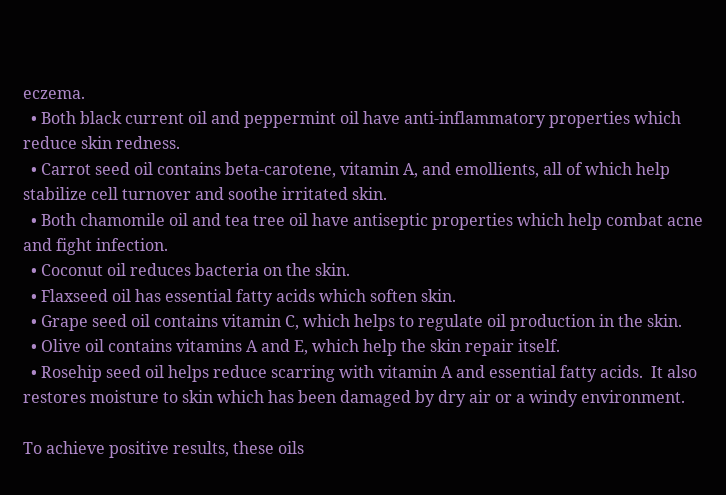eczema.
  • Both black current oil and peppermint oil have anti-inflammatory properties which reduce skin redness.
  • Carrot seed oil contains beta-carotene, vitamin A, and emollients, all of which help stabilize cell turnover and soothe irritated skin.
  • Both chamomile oil and tea tree oil have antiseptic properties which help combat acne and fight infection.
  • Coconut oil reduces bacteria on the skin.
  • Flaxseed oil has essential fatty acids which soften skin.
  • Grape seed oil contains vitamin C, which helps to regulate oil production in the skin.
  • Olive oil contains vitamins A and E, which help the skin repair itself.
  • Rosehip seed oil helps reduce scarring with vitamin A and essential fatty acids.  It also restores moisture to skin which has been damaged by dry air or a windy environment.

To achieve positive results, these oils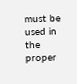must be used in the proper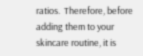ratios.  Therefore, before adding them to your skincare routine, it is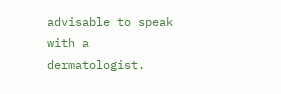advisable to speak with a dermatologist.